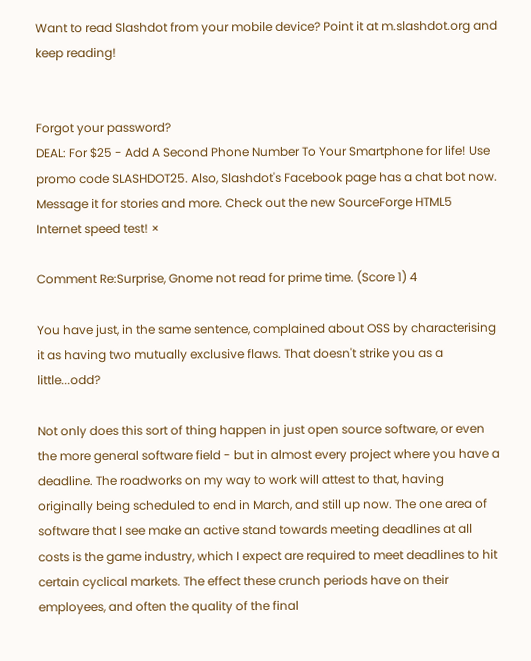Want to read Slashdot from your mobile device? Point it at m.slashdot.org and keep reading!


Forgot your password?
DEAL: For $25 - Add A Second Phone Number To Your Smartphone for life! Use promo code SLASHDOT25. Also, Slashdot's Facebook page has a chat bot now. Message it for stories and more. Check out the new SourceForge HTML5 Internet speed test! ×

Comment Re:Surprise, Gnome not read for prime time. (Score 1) 4

You have just, in the same sentence, complained about OSS by characterising it as having two mutually exclusive flaws. That doesn't strike you as a little...odd?

Not only does this sort of thing happen in just open source software, or even the more general software field - but in almost every project where you have a deadline. The roadworks on my way to work will attest to that, having originally being scheduled to end in March, and still up now. The one area of software that I see make an active stand towards meeting deadlines at all costs is the game industry, which I expect are required to meet deadlines to hit certain cyclical markets. The effect these crunch periods have on their employees, and often the quality of the final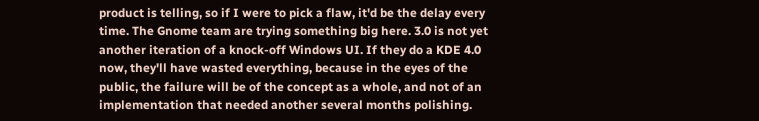product is telling, so if I were to pick a flaw, it'd be the delay every time. The Gnome team are trying something big here. 3.0 is not yet another iteration of a knock-off Windows UI. If they do a KDE 4.0 now, they'll have wasted everything, because in the eyes of the public, the failure will be of the concept as a whole, and not of an implementation that needed another several months polishing.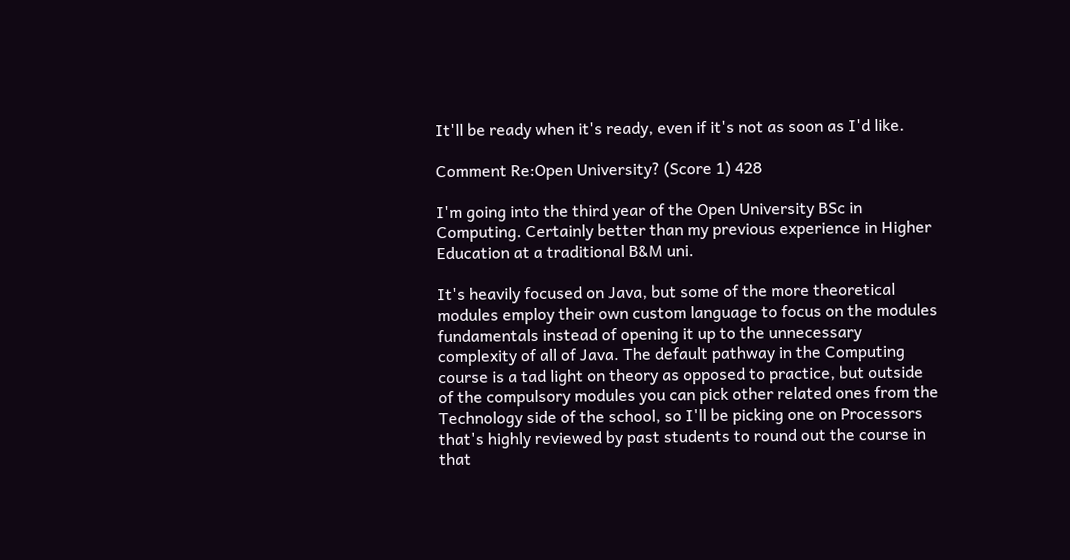It'll be ready when it's ready, even if it's not as soon as I'd like.

Comment Re:Open University? (Score 1) 428

I'm going into the third year of the Open University BSc in Computing. Certainly better than my previous experience in Higher Education at a traditional B&M uni.

It's heavily focused on Java, but some of the more theoretical modules employ their own custom language to focus on the modules fundamentals instead of opening it up to the unnecessary complexity of all of Java. The default pathway in the Computing course is a tad light on theory as opposed to practice, but outside of the compulsory modules you can pick other related ones from the Technology side of the school, so I'll be picking one on Processors that's highly reviewed by past students to round out the course in that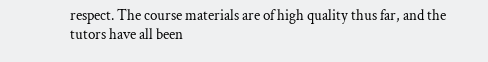respect. The course materials are of high quality thus far, and the tutors have all been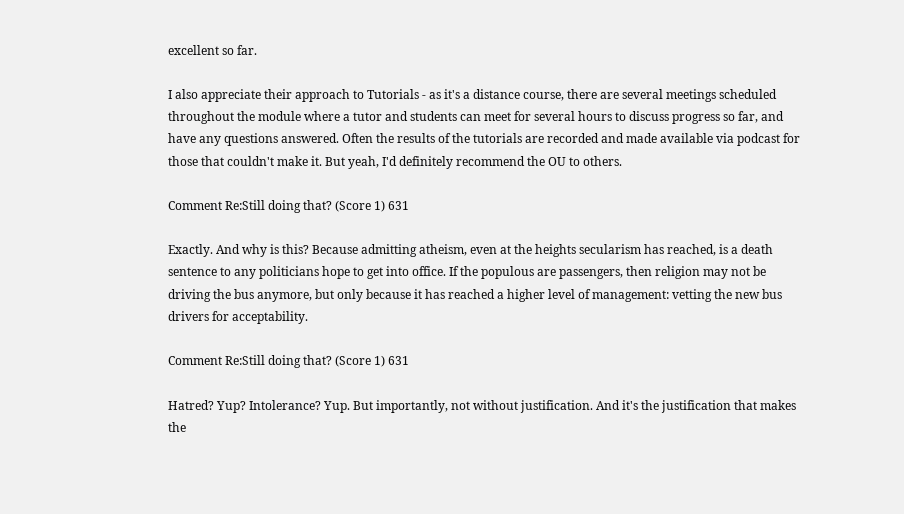excellent so far.

I also appreciate their approach to Tutorials - as it's a distance course, there are several meetings scheduled throughout the module where a tutor and students can meet for several hours to discuss progress so far, and have any questions answered. Often the results of the tutorials are recorded and made available via podcast for those that couldn't make it. But yeah, I'd definitely recommend the OU to others.

Comment Re:Still doing that? (Score 1) 631

Exactly. And why is this? Because admitting atheism, even at the heights secularism has reached, is a death sentence to any politicians hope to get into office. If the populous are passengers, then religion may not be driving the bus anymore, but only because it has reached a higher level of management: vetting the new bus drivers for acceptability.

Comment Re:Still doing that? (Score 1) 631

Hatred? Yup? Intolerance? Yup. But importantly, not without justification. And it's the justification that makes the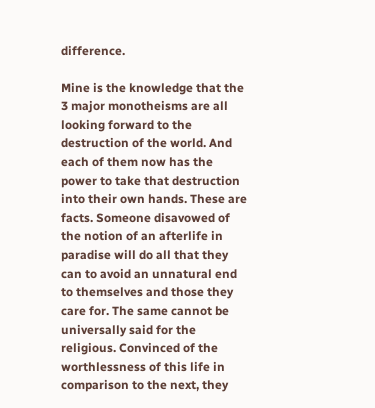difference.

Mine is the knowledge that the 3 major monotheisms are all looking forward to the destruction of the world. And each of them now has the power to take that destruction into their own hands. These are facts. Someone disavowed of the notion of an afterlife in paradise will do all that they can to avoid an unnatural end to themselves and those they care for. The same cannot be universally said for the religious. Convinced of the worthlessness of this life in comparison to the next, they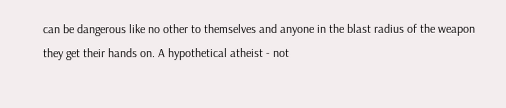can be dangerous like no other to themselves and anyone in the blast radius of the weapon they get their hands on. A hypothetical atheist - not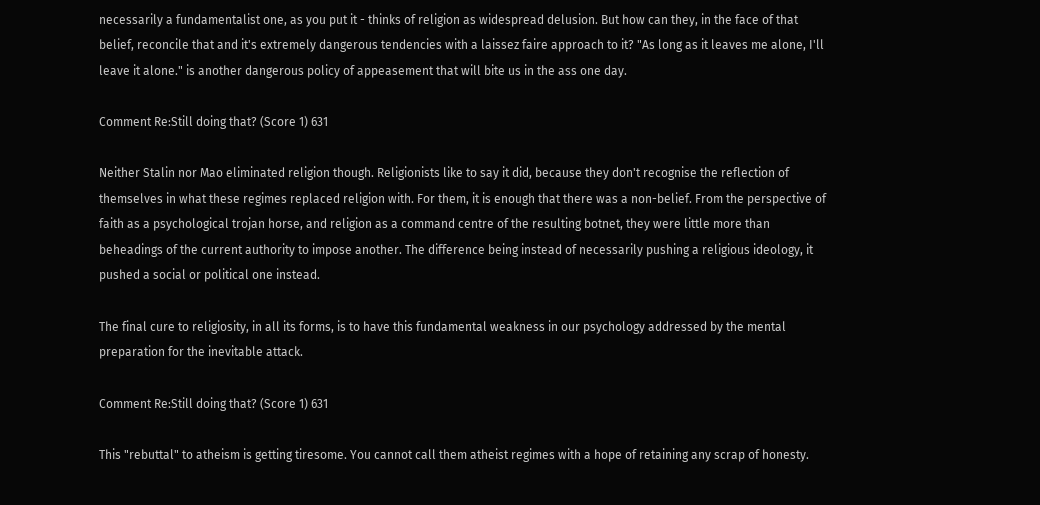necessarily a fundamentalist one, as you put it - thinks of religion as widespread delusion. But how can they, in the face of that belief, reconcile that and it's extremely dangerous tendencies with a laissez faire approach to it? "As long as it leaves me alone, I'll leave it alone." is another dangerous policy of appeasement that will bite us in the ass one day.

Comment Re:Still doing that? (Score 1) 631

Neither Stalin nor Mao eliminated religion though. Religionists like to say it did, because they don't recognise the reflection of themselves in what these regimes replaced religion with. For them, it is enough that there was a non-belief. From the perspective of faith as a psychological trojan horse, and religion as a command centre of the resulting botnet, they were little more than beheadings of the current authority to impose another. The difference being instead of necessarily pushing a religious ideology, it pushed a social or political one instead.

The final cure to religiosity, in all its forms, is to have this fundamental weakness in our psychology addressed by the mental preparation for the inevitable attack.

Comment Re:Still doing that? (Score 1) 631

This "rebuttal" to atheism is getting tiresome. You cannot call them atheist regimes with a hope of retaining any scrap of honesty.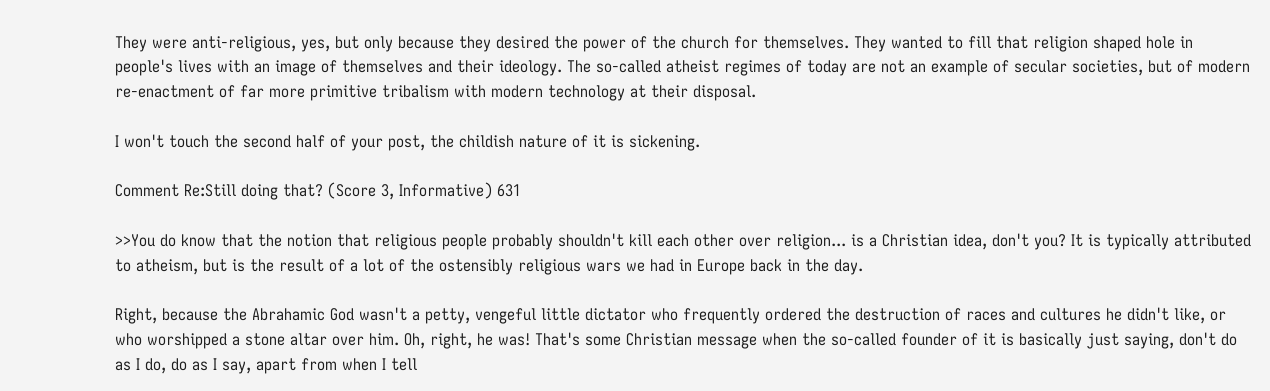They were anti-religious, yes, but only because they desired the power of the church for themselves. They wanted to fill that religion shaped hole in people's lives with an image of themselves and their ideology. The so-called atheist regimes of today are not an example of secular societies, but of modern re-enactment of far more primitive tribalism with modern technology at their disposal.

I won't touch the second half of your post, the childish nature of it is sickening.

Comment Re:Still doing that? (Score 3, Informative) 631

>>You do know that the notion that religious people probably shouldn't kill each other over religion... is a Christian idea, don't you? It is typically attributed to atheism, but is the result of a lot of the ostensibly religious wars we had in Europe back in the day.

Right, because the Abrahamic God wasn't a petty, vengeful little dictator who frequently ordered the destruction of races and cultures he didn't like, or who worshipped a stone altar over him. Oh, right, he was! That's some Christian message when the so-called founder of it is basically just saying, don't do as I do, do as I say, apart from when I tell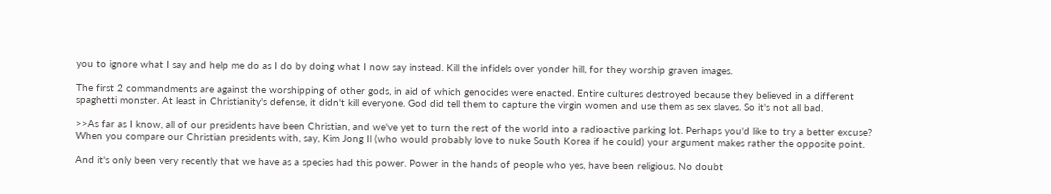you to ignore what I say and help me do as I do by doing what I now say instead. Kill the infidels over yonder hill, for they worship graven images.

The first 2 commandments are against the worshipping of other gods, in aid of which genocides were enacted. Entire cultures destroyed because they believed in a different spaghetti monster. At least in Christianity's defense, it didn't kill everyone. God did tell them to capture the virgin women and use them as sex slaves. So it's not all bad.

>>As far as I know, all of our presidents have been Christian, and we've yet to turn the rest of the world into a radioactive parking lot. Perhaps you'd like to try a better excuse? When you compare our Christian presidents with, say, Kim Jong Il (who would probably love to nuke South Korea if he could) your argument makes rather the opposite point.

And it's only been very recently that we have as a species had this power. Power in the hands of people who yes, have been religious. No doubt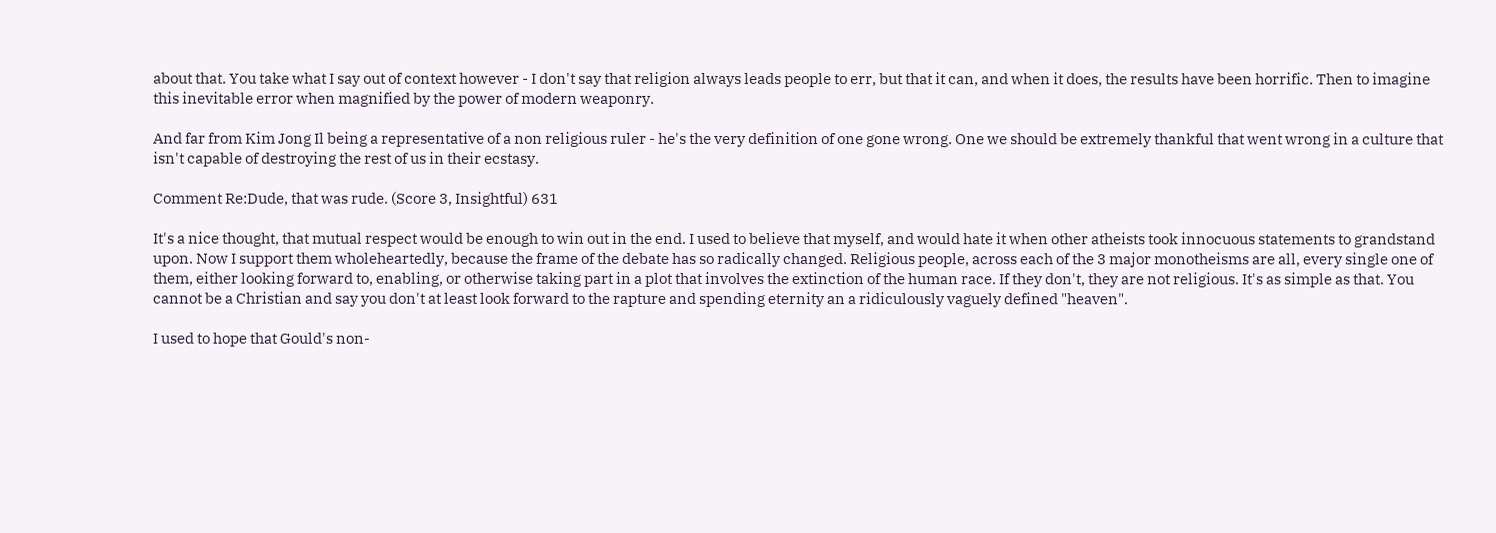about that. You take what I say out of context however - I don't say that religion always leads people to err, but that it can, and when it does, the results have been horrific. Then to imagine this inevitable error when magnified by the power of modern weaponry.

And far from Kim Jong Il being a representative of a non religious ruler - he's the very definition of one gone wrong. One we should be extremely thankful that went wrong in a culture that isn't capable of destroying the rest of us in their ecstasy.

Comment Re:Dude, that was rude. (Score 3, Insightful) 631

It's a nice thought, that mutual respect would be enough to win out in the end. I used to believe that myself, and would hate it when other atheists took innocuous statements to grandstand upon. Now I support them wholeheartedly, because the frame of the debate has so radically changed. Religious people, across each of the 3 major monotheisms are all, every single one of them, either looking forward to, enabling, or otherwise taking part in a plot that involves the extinction of the human race. If they don't, they are not religious. It's as simple as that. You cannot be a Christian and say you don't at least look forward to the rapture and spending eternity an a ridiculously vaguely defined "heaven".

I used to hope that Gould's non-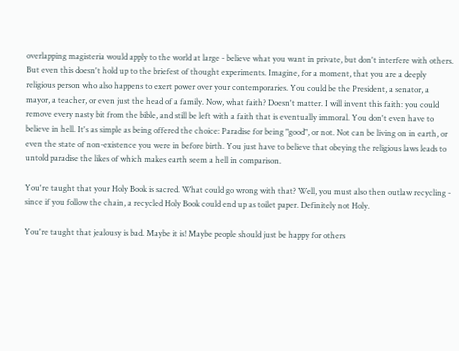overlapping magisteria would apply to the world at large - believe what you want in private, but don't interfere with others. But even this doesn't hold up to the briefest of thought experiments. Imagine, for a moment, that you are a deeply religious person who also happens to exert power over your contemporaries. You could be the President, a senator, a mayor, a teacher, or even just the head of a family. Now, what faith? Doesn't matter. I will invent this faith: you could remove every nasty bit from the bible, and still be left with a faith that is eventually immoral. You don't even have to believe in hell. It's as simple as being offered the choice: Paradise for being "good", or not. Not can be living on in earth, or even the state of non-existence you were in before birth. You just have to believe that obeying the religious laws leads to untold paradise the likes of which makes earth seem a hell in comparison.

You're taught that your Holy Book is sacred. What could go wrong with that? Well, you must also then outlaw recycling - since if you follow the chain, a recycled Holy Book could end up as toilet paper. Definitely not Holy.

You're taught that jealousy is bad. Maybe it is! Maybe people should just be happy for others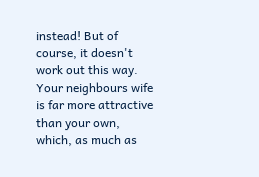instead! But of course, it doesn't work out this way. Your neighbours wife is far more attractive than your own, which, as much as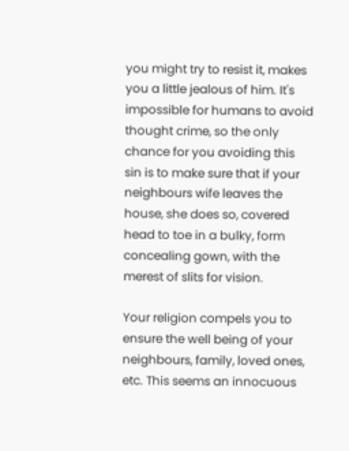you might try to resist it, makes you a little jealous of him. It's impossible for humans to avoid thought crime, so the only chance for you avoiding this sin is to make sure that if your neighbours wife leaves the house, she does so, covered head to toe in a bulky, form concealing gown, with the merest of slits for vision.

Your religion compels you to ensure the well being of your neighbours, family, loved ones, etc. This seems an innocuous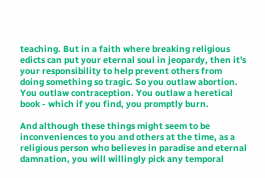teaching. But in a faith where breaking religious edicts can put your eternal soul in jeopardy, then it's your responsibility to help prevent others from doing something so tragic. So you outlaw abortion. You outlaw contraception. You outlaw a heretical book - which if you find, you promptly burn.

And although these things might seem to be inconveniences to you and others at the time, as a religious person who believes in paradise and eternal damnation, you will willingly pick any temporal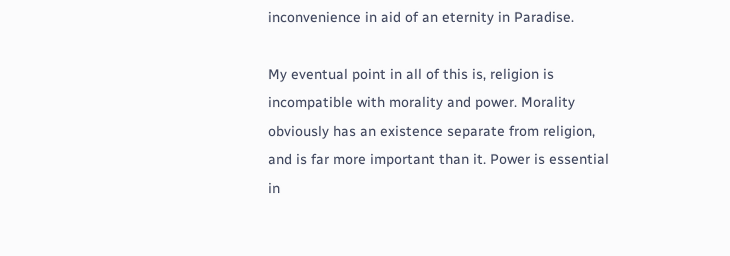inconvenience in aid of an eternity in Paradise.

My eventual point in all of this is, religion is incompatible with morality and power. Morality obviously has an existence separate from religion, and is far more important than it. Power is essential in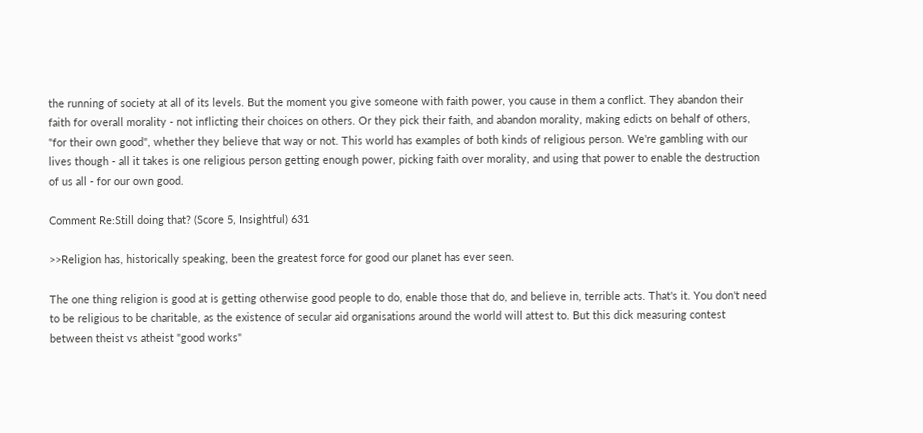the running of society at all of its levels. But the moment you give someone with faith power, you cause in them a conflict. They abandon their faith for overall morality - not inflicting their choices on others. Or they pick their faith, and abandon morality, making edicts on behalf of others, "for their own good", whether they believe that way or not. This world has examples of both kinds of religious person. We're gambling with our lives though - all it takes is one religious person getting enough power, picking faith over morality, and using that power to enable the destruction of us all - for our own good.

Comment Re:Still doing that? (Score 5, Insightful) 631

>>Religion has, historically speaking, been the greatest force for good our planet has ever seen.

The one thing religion is good at is getting otherwise good people to do, enable those that do, and believe in, terrible acts. That's it. You don't need to be religious to be charitable, as the existence of secular aid organisations around the world will attest to. But this dick measuring contest between theist vs atheist "good works"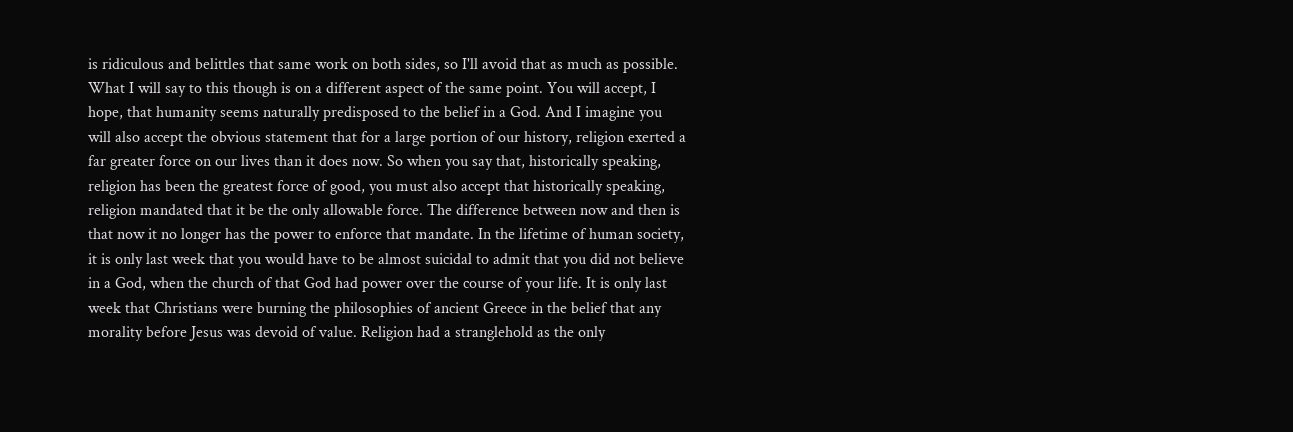is ridiculous and belittles that same work on both sides, so I'll avoid that as much as possible. What I will say to this though is on a different aspect of the same point. You will accept, I hope, that humanity seems naturally predisposed to the belief in a God. And I imagine you will also accept the obvious statement that for a large portion of our history, religion exerted a far greater force on our lives than it does now. So when you say that, historically speaking, religion has been the greatest force of good, you must also accept that historically speaking, religion mandated that it be the only allowable force. The difference between now and then is that now it no longer has the power to enforce that mandate. In the lifetime of human society, it is only last week that you would have to be almost suicidal to admit that you did not believe in a God, when the church of that God had power over the course of your life. It is only last week that Christians were burning the philosophies of ancient Greece in the belief that any morality before Jesus was devoid of value. Religion had a stranglehold as the only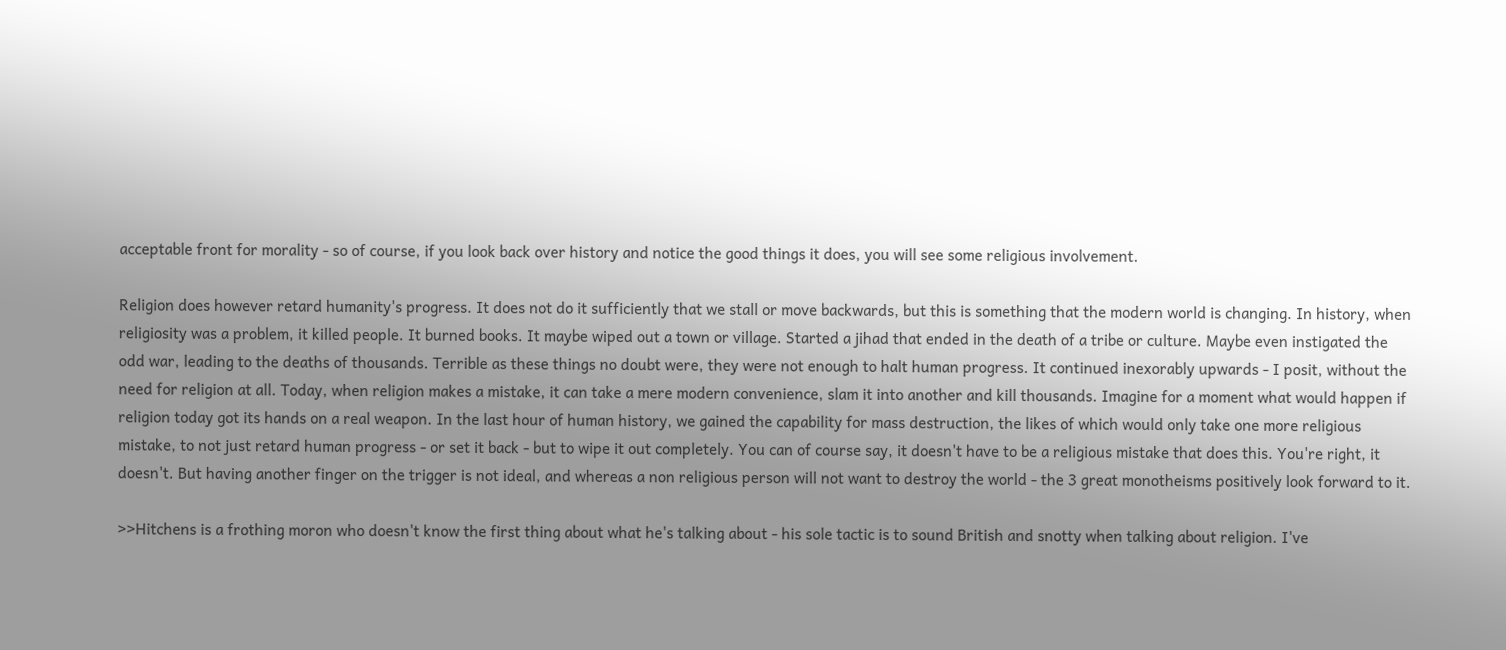acceptable front for morality - so of course, if you look back over history and notice the good things it does, you will see some religious involvement.

Religion does however retard humanity's progress. It does not do it sufficiently that we stall or move backwards, but this is something that the modern world is changing. In history, when religiosity was a problem, it killed people. It burned books. It maybe wiped out a town or village. Started a jihad that ended in the death of a tribe or culture. Maybe even instigated the odd war, leading to the deaths of thousands. Terrible as these things no doubt were, they were not enough to halt human progress. It continued inexorably upwards - I posit, without the need for religion at all. Today, when religion makes a mistake, it can take a mere modern convenience, slam it into another and kill thousands. Imagine for a moment what would happen if religion today got its hands on a real weapon. In the last hour of human history, we gained the capability for mass destruction, the likes of which would only take one more religious mistake, to not just retard human progress - or set it back - but to wipe it out completely. You can of course say, it doesn't have to be a religious mistake that does this. You're right, it doesn't. But having another finger on the trigger is not ideal, and whereas a non religious person will not want to destroy the world - the 3 great monotheisms positively look forward to it.

>>Hitchens is a frothing moron who doesn't know the first thing about what he's talking about - his sole tactic is to sound British and snotty when talking about religion. I've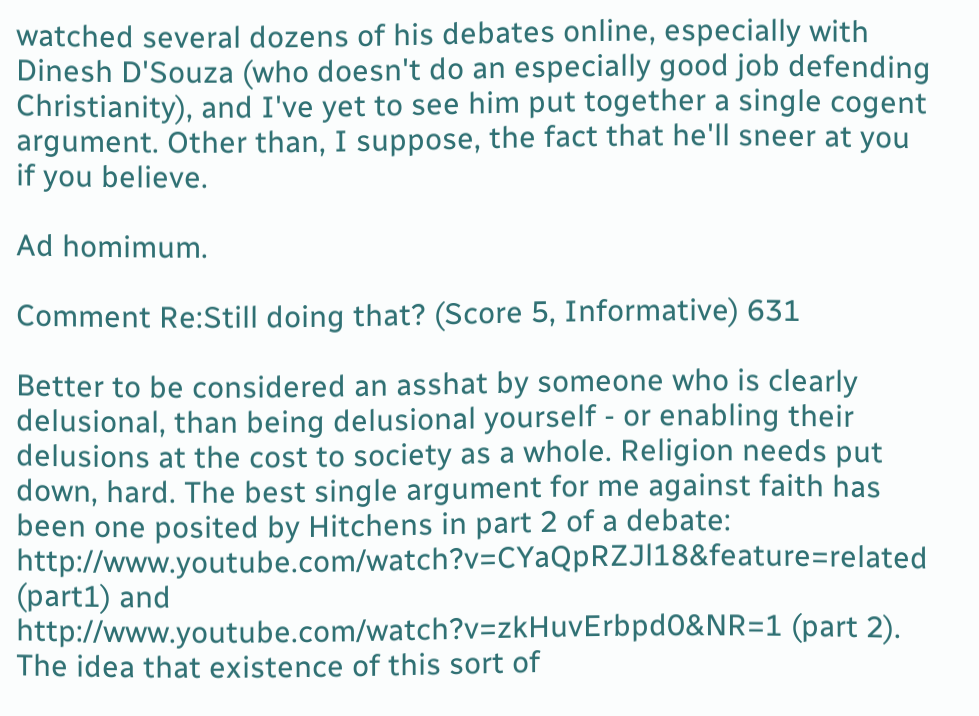watched several dozens of his debates online, especially with Dinesh D'Souza (who doesn't do an especially good job defending Christianity), and I've yet to see him put together a single cogent argument. Other than, I suppose, the fact that he'll sneer at you if you believe.

Ad homimum.

Comment Re:Still doing that? (Score 5, Informative) 631

Better to be considered an asshat by someone who is clearly delusional, than being delusional yourself - or enabling their delusions at the cost to society as a whole. Religion needs put down, hard. The best single argument for me against faith has been one posited by Hitchens in part 2 of a debate: http://www.youtube.com/watch?v=CYaQpRZJl18&feature=related (part1) and http://www.youtube.com/watch?v=zkHuvErbpd0&NR=1 (part 2). The idea that existence of this sort of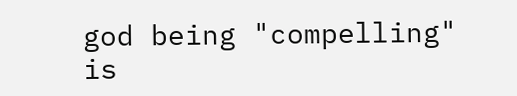god being "compelling" is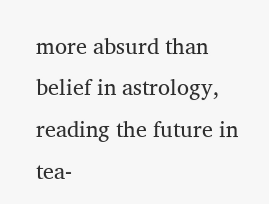more absurd than belief in astrology, reading the future in tea-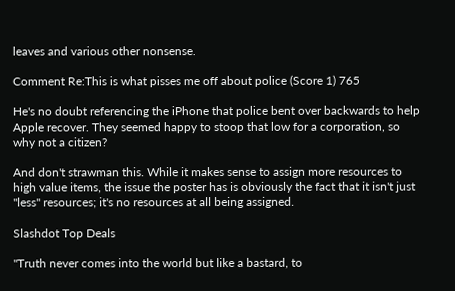leaves and various other nonsense.

Comment Re:This is what pisses me off about police (Score 1) 765

He's no doubt referencing the iPhone that police bent over backwards to help Apple recover. They seemed happy to stoop that low for a corporation, so why not a citizen?

And don't strawman this. While it makes sense to assign more resources to high value items, the issue the poster has is obviously the fact that it isn't just "less" resources; it's no resources at all being assigned.

Slashdot Top Deals

"Truth never comes into the world but like a bastard, to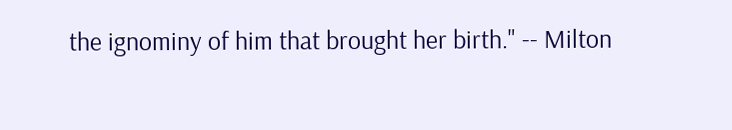the ignominy of him that brought her birth." -- Milton